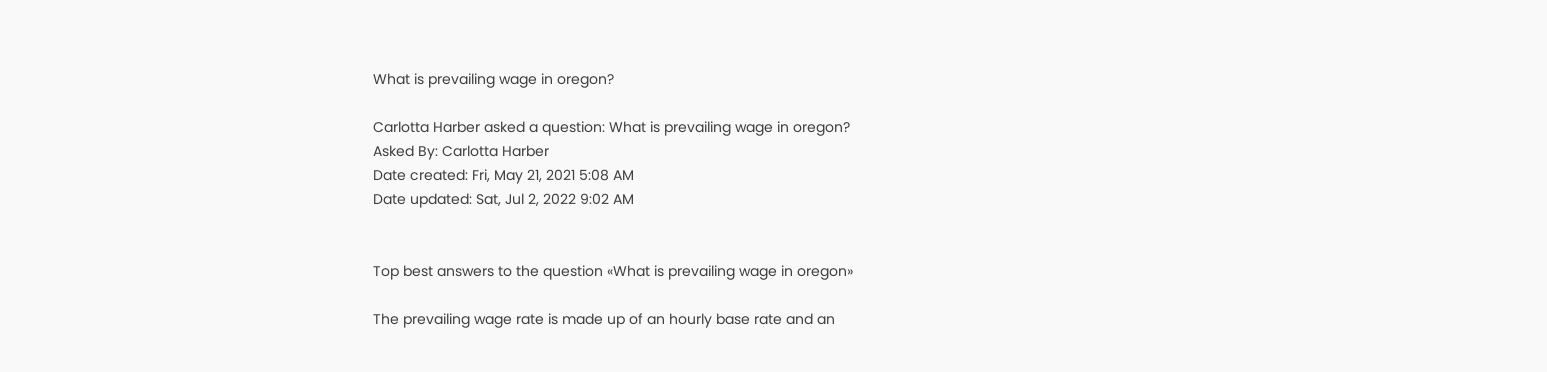What is prevailing wage in oregon?

Carlotta Harber asked a question: What is prevailing wage in oregon?
Asked By: Carlotta Harber
Date created: Fri, May 21, 2021 5:08 AM
Date updated: Sat, Jul 2, 2022 9:02 AM


Top best answers to the question «What is prevailing wage in oregon»

The prevailing wage rate is made up of an hourly base rate and an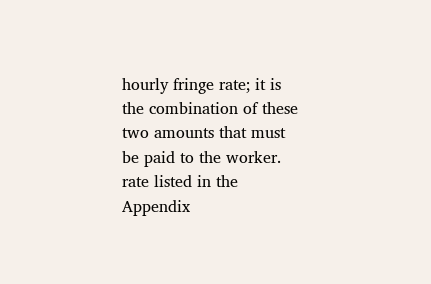hourly fringe rate; it is the combination of these two amounts that must be paid to the worker. rate listed in the Appendix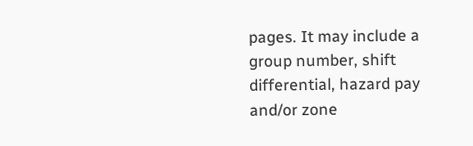pages. It may include a group number, shift differential, hazard pay and/or zone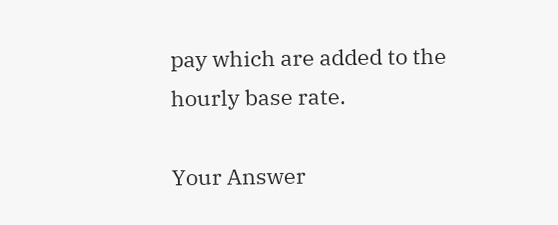pay which are added to the hourly base rate.

Your Answer